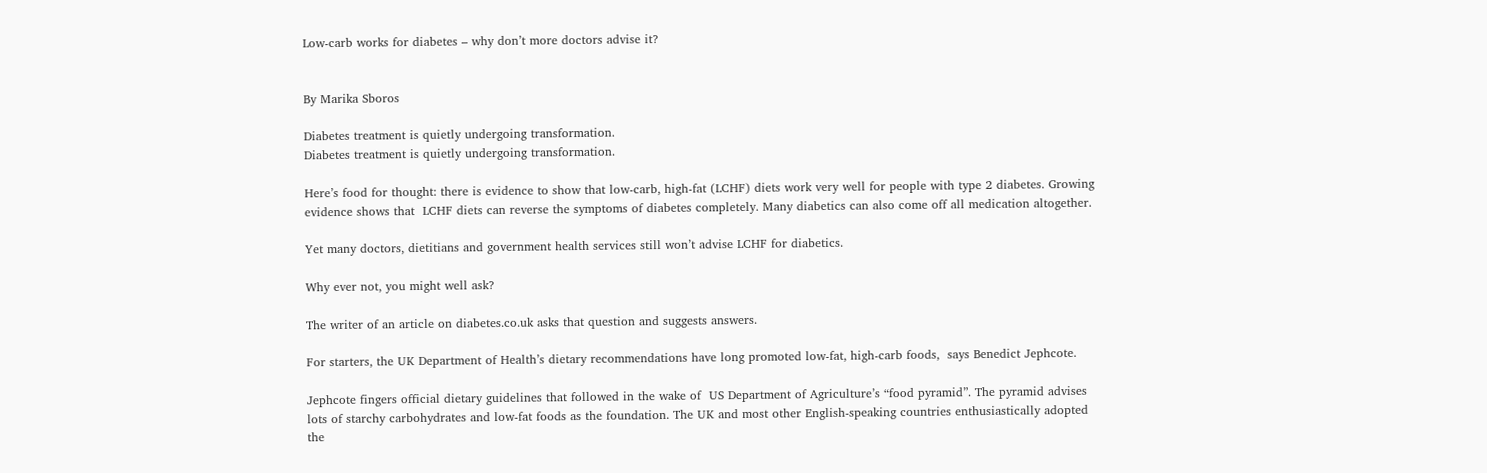Low-carb works for diabetes – why don’t more doctors advise it?


By Marika Sboros

Diabetes treatment is quietly undergoing transformation.
Diabetes treatment is quietly undergoing transformation.

Here’s food for thought: there is evidence to show that low-carb, high-fat (LCHF) diets work very well for people with type 2 diabetes. Growing evidence shows that  LCHF diets can reverse the symptoms of diabetes completely. Many diabetics can also come off all medication altogether.

Yet many doctors, dietitians and government health services still won’t advise LCHF for diabetics.

Why ever not, you might well ask?

The writer of an article on diabetes.co.uk asks that question and suggests answers.

For starters, the UK Department of Health’s dietary recommendations have long promoted low-fat, high-carb foods,  says Benedict Jephcote.

Jephcote fingers official dietary guidelines that followed in the wake of  US Department of Agriculture’s “food pyramid”. The pyramid advises lots of starchy carbohydrates and low-fat foods as the foundation. The UK and most other English-speaking countries enthusiastically adopted the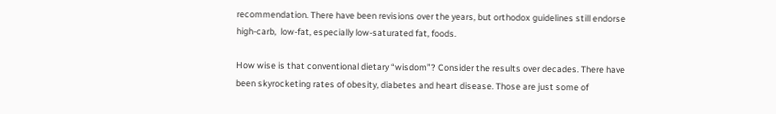recommendation. There have been revisions over the years, but orthodox guidelines still endorse high-carb,  low-fat, especially low-saturated fat, foods.

How wise is that conventional dietary “wisdom”? Consider the results over decades. There have been skyrocketing rates of obesity, diabetes and heart disease. Those are just some of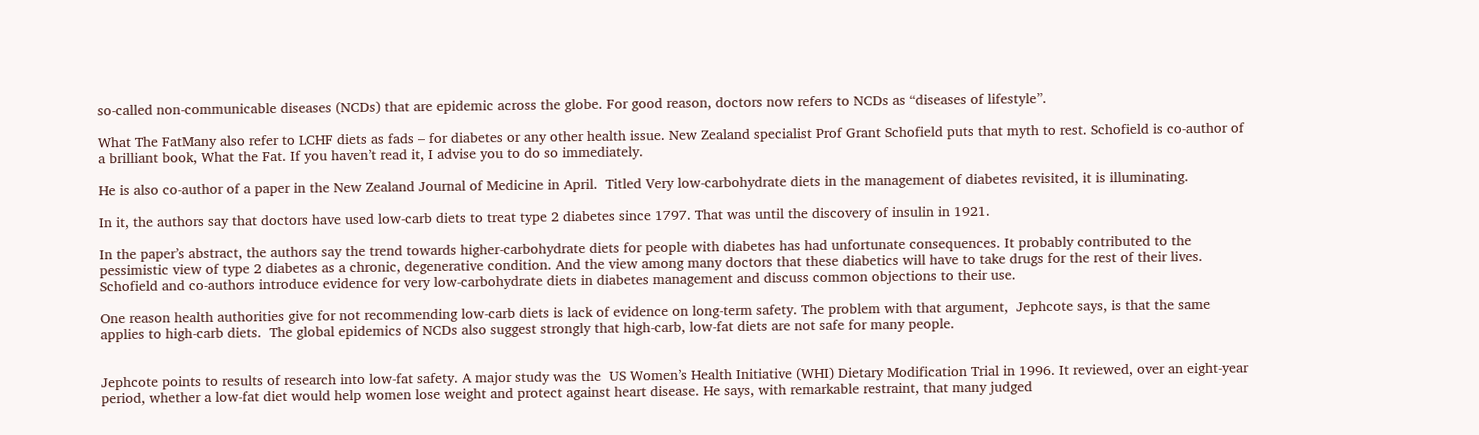so-called non-communicable diseases (NCDs) that are epidemic across the globe. For good reason, doctors now refers to NCDs as “diseases of lifestyle”.

What The FatMany also refer to LCHF diets as fads – for diabetes or any other health issue. New Zealand specialist Prof Grant Schofield puts that myth to rest. Schofield is co-author of a brilliant book, What the Fat. If you haven’t read it, I advise you to do so immediately.

He is also co-author of a paper in the New Zealand Journal of Medicine in April.  Titled Very low-carbohydrate diets in the management of diabetes revisited, it is illuminating.

In it, the authors say that doctors have used low-carb diets to treat type 2 diabetes since 1797. That was until the discovery of insulin in 1921.

In the paper’s abstract, the authors say the trend towards higher-carbohydrate diets for people with diabetes has had unfortunate consequences. It probably contributed to the pessimistic view of type 2 diabetes as a chronic, degenerative condition. And the view among many doctors that these diabetics will have to take drugs for the rest of their lives.  Schofield and co-authors introduce evidence for very low-carbohydrate diets in diabetes management and discuss common objections to their use.

One reason health authorities give for not recommending low-carb diets is lack of evidence on long-term safety. The problem with that argument,  Jephcote says, is that the same applies to high-carb diets.  The global epidemics of NCDs also suggest strongly that high-carb, low-fat diets are not safe for many people.


Jephcote points to results of research into low-fat safety. A major study was the  US Women’s Health Initiative (WHI) Dietary Modification Trial in 1996. It reviewed, over an eight-year period, whether a low-fat diet would help women lose weight and protect against heart disease. He says, with remarkable restraint, that many judged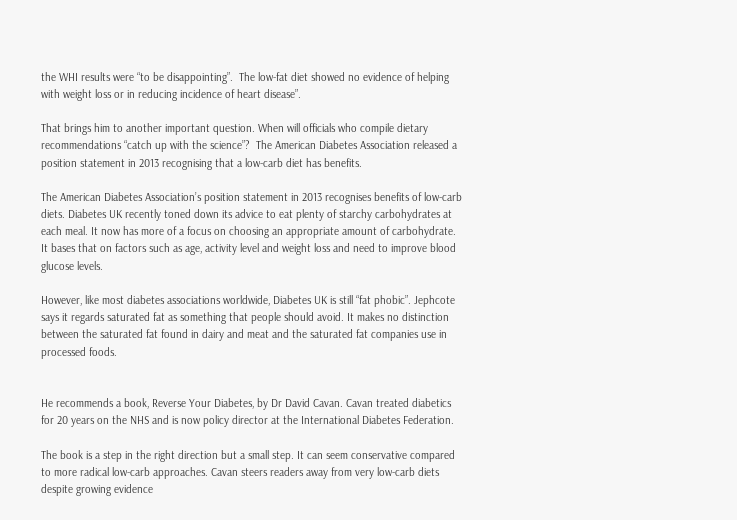the WHI results were “to be disappointing”.  The low-fat diet showed no evidence of helping with weight loss or in reducing incidence of heart disease”.

That brings him to another important question. When will officials who compile dietary recommendations “catch up with the science”?  The American Diabetes Association released a position statement in 2013 recognising that a low-carb diet has benefits.

The American Diabetes Association’s position statement in 2013 recognises benefits of low-carb diets. Diabetes UK recently toned down its advice to eat plenty of starchy carbohydrates at each meal. It now has more of a focus on choosing an appropriate amount of carbohydrate. It bases that on factors such as age, activity level and weight loss and need to improve blood glucose levels.

However, like most diabetes associations worldwide, Diabetes UK is still “fat phobic”. Jephcote says it regards saturated fat as something that people should avoid. It makes no distinction between the saturated fat found in dairy and meat and the saturated fat companies use in processed foods.


He recommends a book, Reverse Your Diabetes, by Dr David Cavan. Cavan treated diabetics for 20 years on the NHS and is now policy director at the International Diabetes Federation.

The book is a step in the right direction but a small step. It can seem conservative compared to more radical low-carb approaches. Cavan steers readers away from very low-carb diets despite growing evidence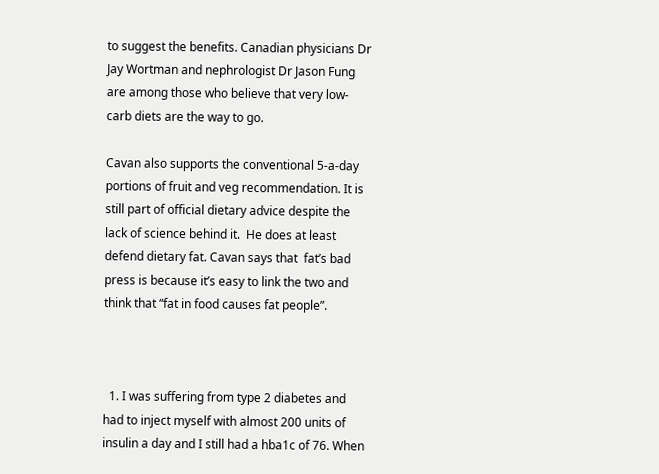to suggest the benefits. Canadian physicians Dr Jay Wortman and nephrologist Dr Jason Fung are among those who believe that very low-carb diets are the way to go.

Cavan also supports the conventional 5-a-day portions of fruit and veg recommendation. It is still part of official dietary advice despite the lack of science behind it.  He does at least defend dietary fat. Cavan says that  fat’s bad press is because it’s easy to link the two and think that “fat in food causes fat people”.



  1. I was suffering from type 2 diabetes and had to inject myself with almost 200 units of insulin a day and I still had a hba1c of 76. When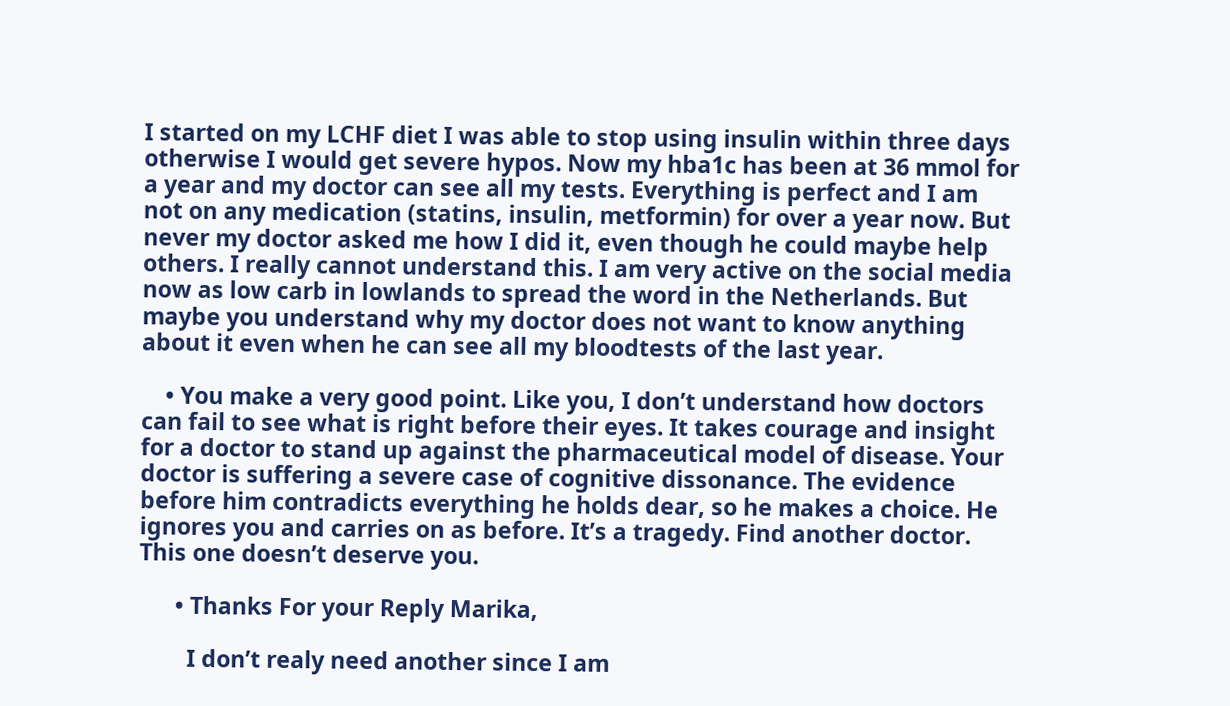I started on my LCHF diet I was able to stop using insulin within three days otherwise I would get severe hypos. Now my hba1c has been at 36 mmol for a year and my doctor can see all my tests. Everything is perfect and I am not on any medication (statins, insulin, metformin) for over a year now. But never my doctor asked me how I did it, even though he could maybe help others. I really cannot understand this. I am very active on the social media now as low carb in lowlands to spread the word in the Netherlands. But maybe you understand why my doctor does not want to know anything about it even when he can see all my bloodtests of the last year.

    • You make a very good point. Like you, I don’t understand how doctors can fail to see what is right before their eyes. It takes courage and insight for a doctor to stand up against the pharmaceutical model of disease. Your doctor is suffering a severe case of cognitive dissonance. The evidence before him contradicts everything he holds dear, so he makes a choice. He ignores you and carries on as before. It’s a tragedy. Find another doctor. This one doesn’t deserve you.

      • Thanks For your Reply Marika,

        I don’t realy need another since I am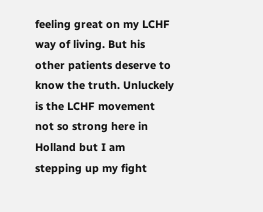feeling great on my LCHF way of living. But his other patients deserve to know the truth. Unluckely is the LCHF movement not so strong here in Holland but I am stepping up my fight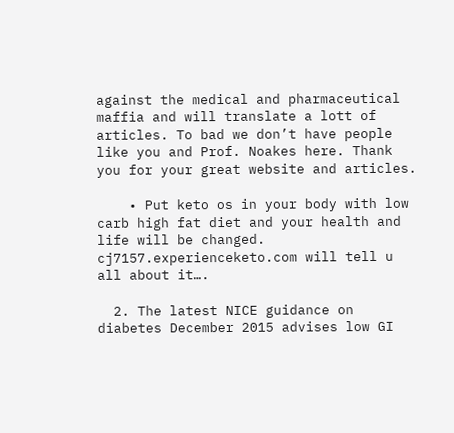against the medical and pharmaceutical maffia and will translate a lott of articles. To bad we don’t have people like you and Prof. Noakes here. Thank you for your great website and articles.

    • Put keto os in your body with low carb high fat diet and your health and life will be changed. cj7157.experienceketo.com will tell u all about it….

  2. The latest NICE guidance on diabetes December 2015 advises low GI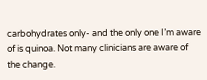carbohydrates only- and the only one I’m aware of is quinoa. Not many clinicians are aware of the change.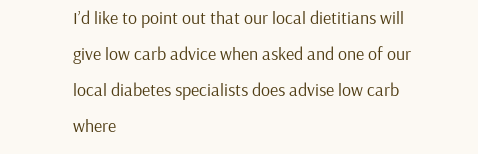I’d like to point out that our local dietitians will give low carb advice when asked and one of our local diabetes specialists does advise low carb where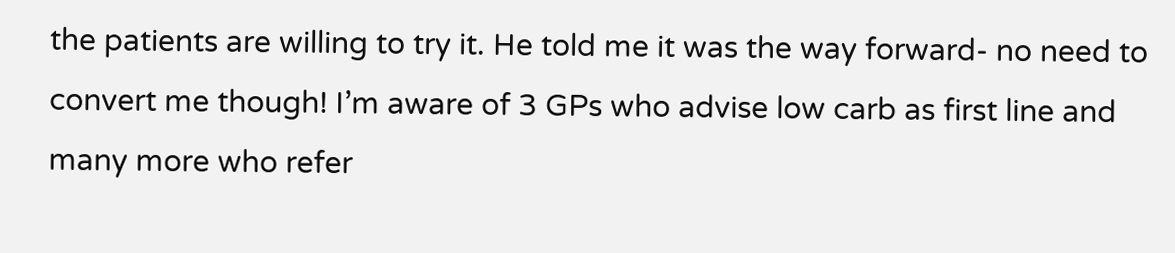the patients are willing to try it. He told me it was the way forward- no need to convert me though! I’m aware of 3 GPs who advise low carb as first line and many more who refer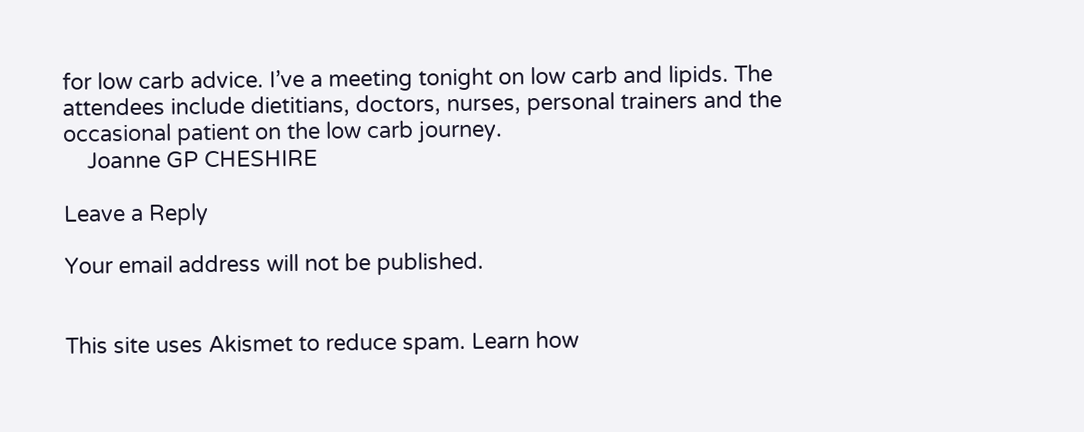for low carb advice. I’ve a meeting tonight on low carb and lipids. The attendees include dietitians, doctors, nurses, personal trainers and the occasional patient on the low carb journey.
    Joanne GP CHESHIRE

Leave a Reply

Your email address will not be published.


This site uses Akismet to reduce spam. Learn how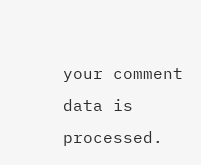your comment data is processed.